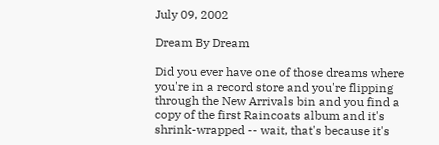July 09, 2002

Dream By Dream

Did you ever have one of those dreams where you're in a record store and you're flipping through the New Arrivals bin and you find a copy of the first Raincoats album and it's shrink-wrapped -- wait, that's because it's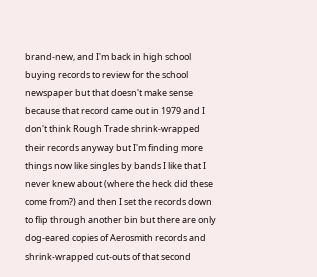brand-new, and I'm back in high school buying records to review for the school newspaper but that doesn't make sense because that record came out in 1979 and I don't think Rough Trade shrink-wrapped their records anyway but I'm finding more things now like singles by bands I like that I never knew about (where the heck did these come from?) and then I set the records down to flip through another bin but there are only dog-eared copies of Aerosmith records and shrink-wrapped cut-outs of that second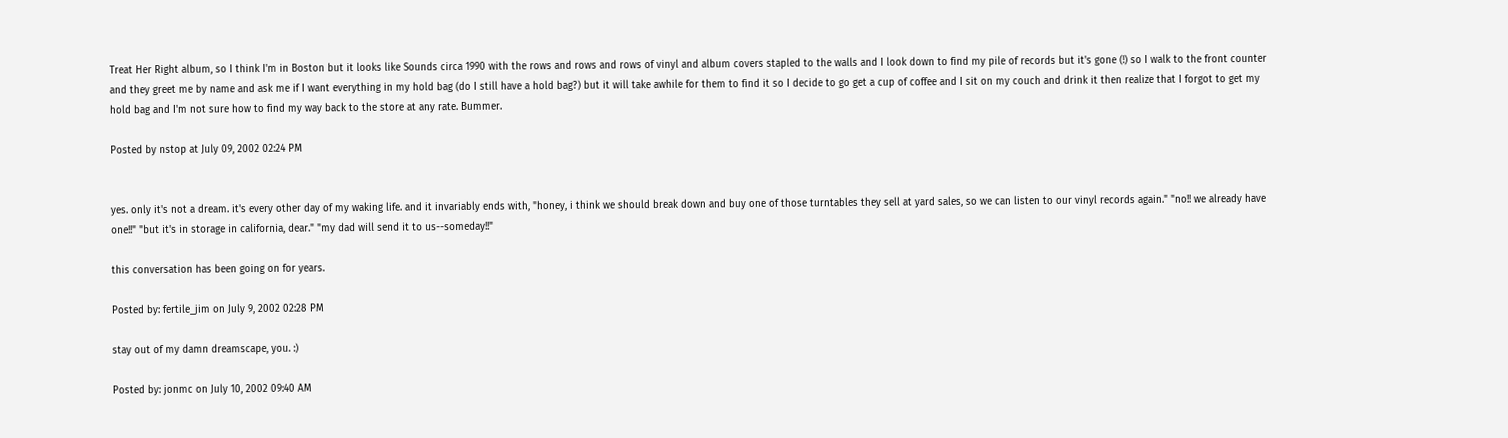Treat Her Right album, so I think I'm in Boston but it looks like Sounds circa 1990 with the rows and rows and rows of vinyl and album covers stapled to the walls and I look down to find my pile of records but it's gone (!) so I walk to the front counter and they greet me by name and ask me if I want everything in my hold bag (do I still have a hold bag?) but it will take awhile for them to find it so I decide to go get a cup of coffee and I sit on my couch and drink it then realize that I forgot to get my hold bag and I'm not sure how to find my way back to the store at any rate. Bummer.

Posted by nstop at July 09, 2002 02:24 PM


yes. only it's not a dream. it's every other day of my waking life. and it invariably ends with, "honey, i think we should break down and buy one of those turntables they sell at yard sales, so we can listen to our vinyl records again." "no!! we already have one!!" "but it's in storage in california, dear." "my dad will send it to us--someday!!"

this conversation has been going on for years.

Posted by: fertile_jim on July 9, 2002 02:28 PM

stay out of my damn dreamscape, you. :)

Posted by: jonmc on July 10, 2002 09:40 AM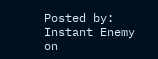Posted by: Instant Enemy on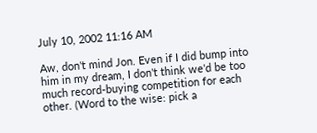July 10, 2002 11:16 AM

Aw, don't mind Jon. Even if I did bump into him in my dream, I don't think we'd be too much record-buying competition for each other. (Word to the wise: pick a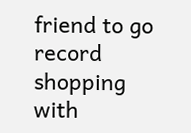friend to go record shopping with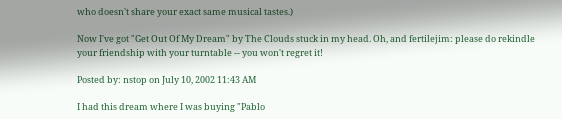who doesn't share your exact same musical tastes.)

Now I've got "Get Out Of My Dream" by The Clouds stuck in my head. Oh, and fertilejim: please do rekindle your friendship with your turntable -- you won't regret it!

Posted by: nstop on July 10, 2002 11:43 AM

I had this dream where I was buying "Pablo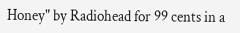Honey" by Radiohead for 99 cents in a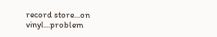record store...on vinyl...problem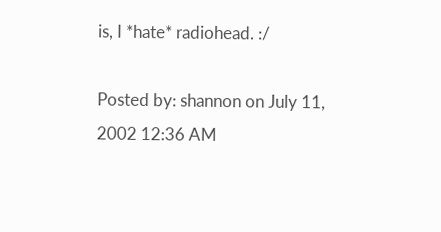is, I *hate* radiohead. :/

Posted by: shannon on July 11, 2002 12:36 AM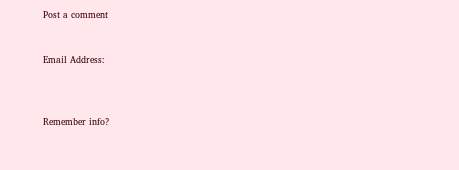Post a comment


Email Address:



Remember info?